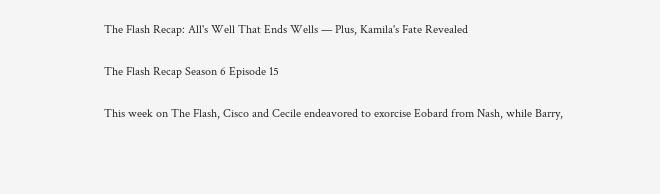The Flash Recap: All's Well That Ends Wells — Plus, Kamila's Fate Revealed

The Flash Recap Season 6 Episode 15

This week on The Flash, Cisco and Cecile endeavored to exorcise Eobard from Nash, while Barry,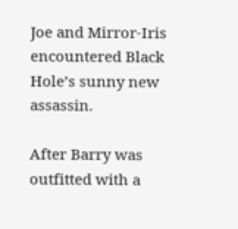Joe and Mirror-Iris encountered Black Hole’s sunny new assassin.

After Barry was outfitted with a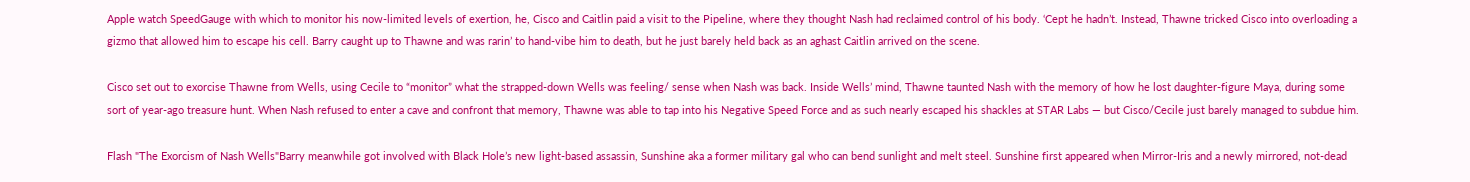Apple watch SpeedGauge with which to monitor his now-limited levels of exertion, he, Cisco and Caitlin paid a visit to the Pipeline, where they thought Nash had reclaimed control of his body. ‘Cept he hadn’t. Instead, Thawne tricked Cisco into overloading a gizmo that allowed him to escape his cell. Barry caught up to Thawne and was rarin’ to hand-vibe him to death, but he just barely held back as an aghast Caitlin arrived on the scene.

Cisco set out to exorcise Thawne from Wells, using Cecile to “monitor” what the strapped-down Wells was feeling/ sense when Nash was back. Inside Wells’ mind, Thawne taunted Nash with the memory of how he lost daughter-figure Maya, during some sort of year-ago treasure hunt. When Nash refused to enter a cave and confront that memory, Thawne was able to tap into his Negative Speed Force and as such nearly escaped his shackles at STAR Labs — but Cisco/Cecile just barely managed to subdue him.

Flash "The Exorcism of Nash Wells"Barry meanwhile got involved with Black Hole’s new light-based assassin, Sunshine aka a former military gal who can bend sunlight and melt steel. Sunshine first appeared when Mirror-Iris and a newly mirrored, not-dead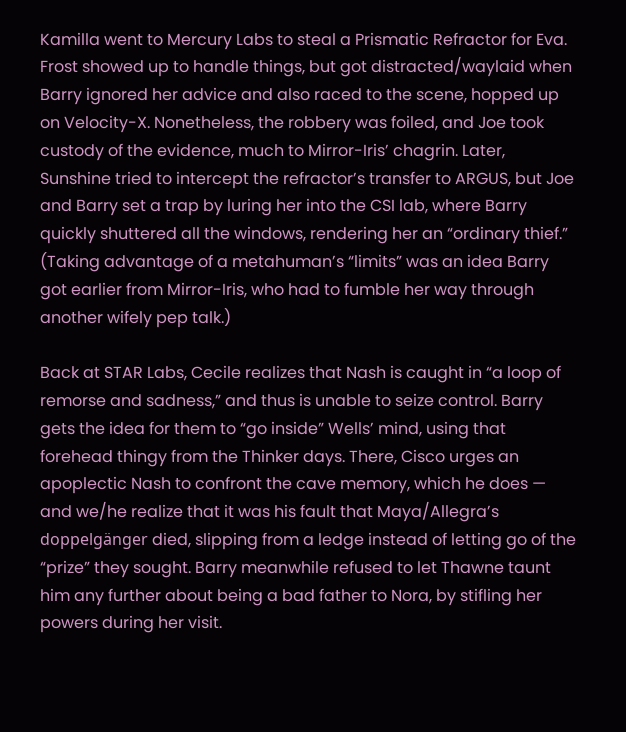Kamilla went to Mercury Labs to steal a Prismatic Refractor for Eva. Frost showed up to handle things, but got distracted/waylaid when Barry ignored her advice and also raced to the scene, hopped up on Velocity-X. Nonetheless, the robbery was foiled, and Joe took custody of the evidence, much to Mirror-Iris’ chagrin. Later, Sunshine tried to intercept the refractor’s transfer to ARGUS, but Joe and Barry set a trap by luring her into the CSI lab, where Barry quickly shuttered all the windows, rendering her an “ordinary thief.” (Taking advantage of a metahuman’s “limits” was an idea Barry got earlier from Mirror-Iris, who had to fumble her way through another wifely pep talk.)

Back at STAR Labs, Cecile realizes that Nash is caught in “a loop of remorse and sadness,” and thus is unable to seize control. Barry gets the idea for them to “go inside” Wells’ mind, using that forehead thingy from the Thinker days. There, Cisco urges an apoplectic Nash to confront the cave memory, which he does — and we/he realize that it was his fault that Maya/Allegra’s doppelgänger died, slipping from a ledge instead of letting go of the “prize” they sought. Barry meanwhile refused to let Thawne taunt him any further about being a bad father to Nora, by stifling her powers during her visit.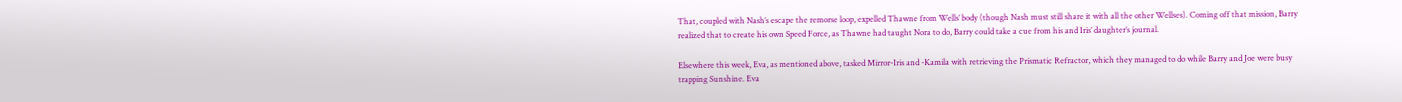That, coupled with Nash’s escape the remorse loop, expelled Thawne from Wells’ body (though Nash must still share it with all the other Wellses). Coming off that mission, Barry realized that to create his own Speed Force, as Thawne had taught Nora to do, Barry could take a cue from his and Iris’ daughter’s journal.

Elsewhere this week, Eva, as mentioned above, tasked Mirror-Iris and -Kamila with retrieving the Prismatic Refractor, which they managed to do while Barry and Joe were busy trapping Sunshine. Eva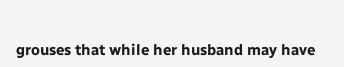grouses that while her husband may have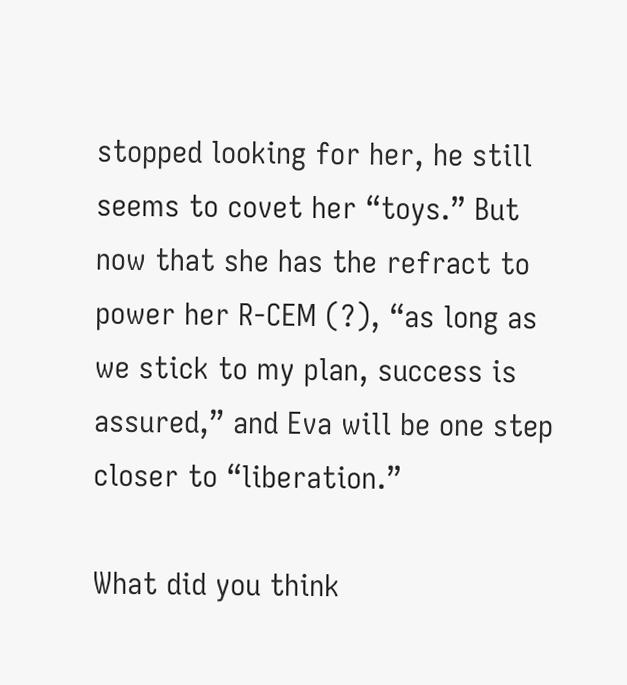stopped looking for her, he still seems to covet her “toys.” But now that she has the refract to power her R-CEM (?), “as long as we stick to my plan, success is assured,” and Eva will be one step closer to “liberation.”

What did you think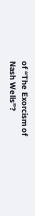of “The Exorcism of Nash Wells”?